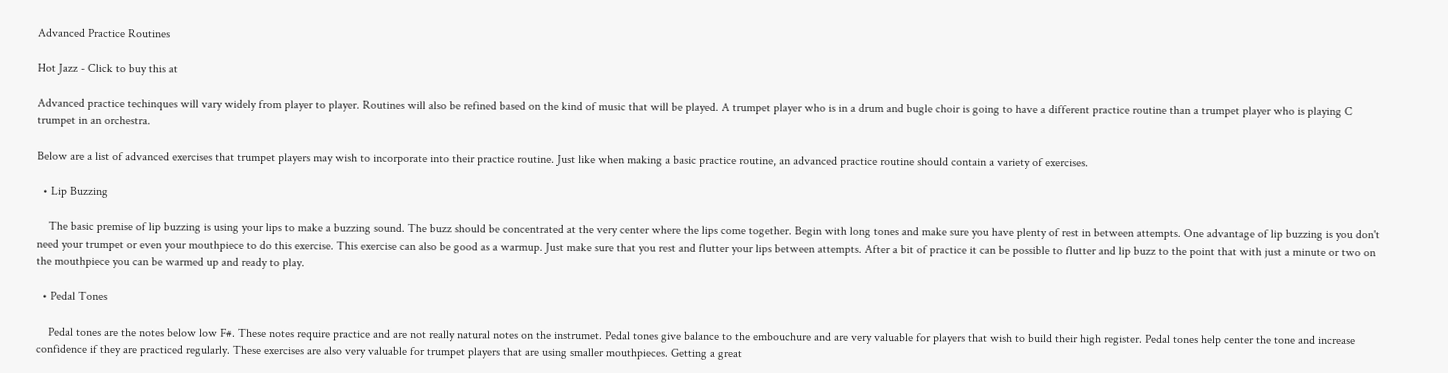Advanced Practice Routines

Hot Jazz - Click to buy this at

Advanced practice techinques will vary widely from player to player. Routines will also be refined based on the kind of music that will be played. A trumpet player who is in a drum and bugle choir is going to have a different practice routine than a trumpet player who is playing C trumpet in an orchestra.

Below are a list of advanced exercises that trumpet players may wish to incorporate into their practice routine. Just like when making a basic practice routine, an advanced practice routine should contain a variety of exercises.

  • Lip Buzzing

    The basic premise of lip buzzing is using your lips to make a buzzing sound. The buzz should be concentrated at the very center where the lips come together. Begin with long tones and make sure you have plenty of rest in between attempts. One advantage of lip buzzing is you don't need your trumpet or even your mouthpiece to do this exercise. This exercise can also be good as a warmup. Just make sure that you rest and flutter your lips between attempts. After a bit of practice it can be possible to flutter and lip buzz to the point that with just a minute or two on the mouthpiece you can be warmed up and ready to play.

  • Pedal Tones

    Pedal tones are the notes below low F#. These notes require practice and are not really natural notes on the instrumet. Pedal tones give balance to the embouchure and are very valuable for players that wish to build their high register. Pedal tones help center the tone and increase confidence if they are practiced regularly. These exercises are also very valuable for trumpet players that are using smaller mouthpieces. Getting a great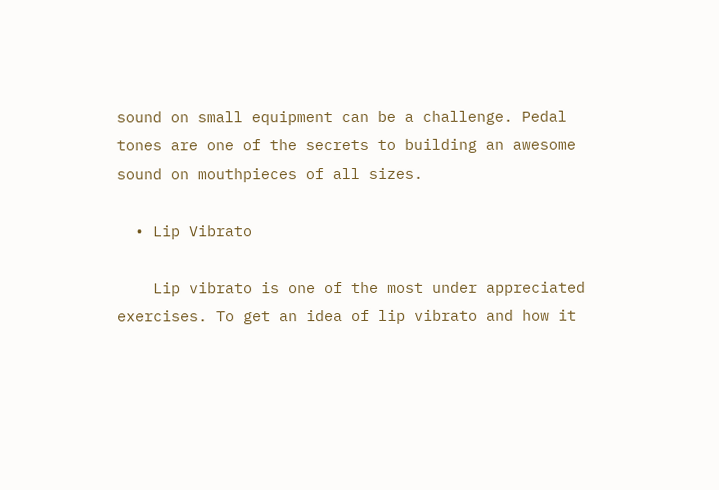sound on small equipment can be a challenge. Pedal tones are one of the secrets to building an awesome sound on mouthpieces of all sizes.

  • Lip Vibrato

    Lip vibrato is one of the most under appreciated exercises. To get an idea of lip vibrato and how it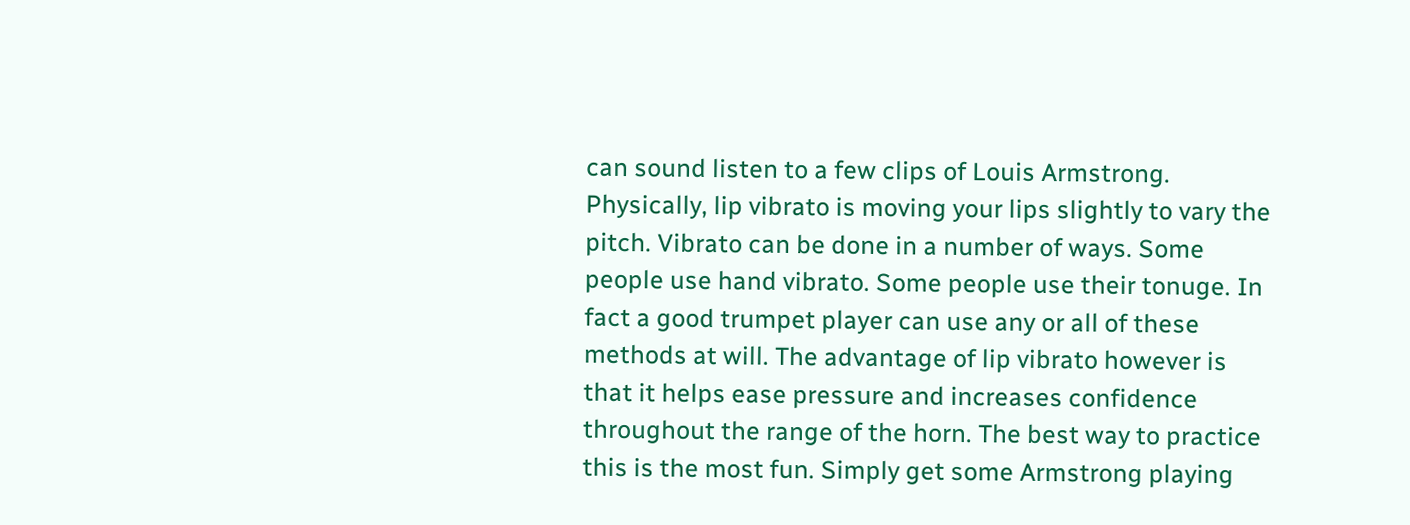can sound listen to a few clips of Louis Armstrong. Physically, lip vibrato is moving your lips slightly to vary the pitch. Vibrato can be done in a number of ways. Some people use hand vibrato. Some people use their tonuge. In fact a good trumpet player can use any or all of these methods at will. The advantage of lip vibrato however is that it helps ease pressure and increases confidence throughout the range of the horn. The best way to practice this is the most fun. Simply get some Armstrong playing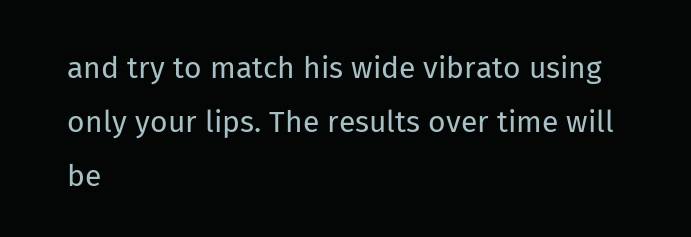and try to match his wide vibrato using only your lips. The results over time will be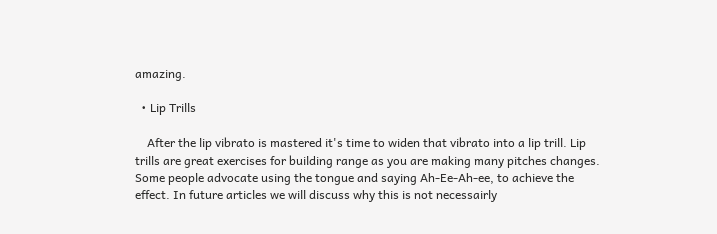amazing.

  • Lip Trills

    After the lip vibrato is mastered it's time to widen that vibrato into a lip trill. Lip trills are great exercises for building range as you are making many pitches changes. Some people advocate using the tongue and saying Ah-Ee-Ah-ee, to achieve the effect. In future articles we will discuss why this is not necessairly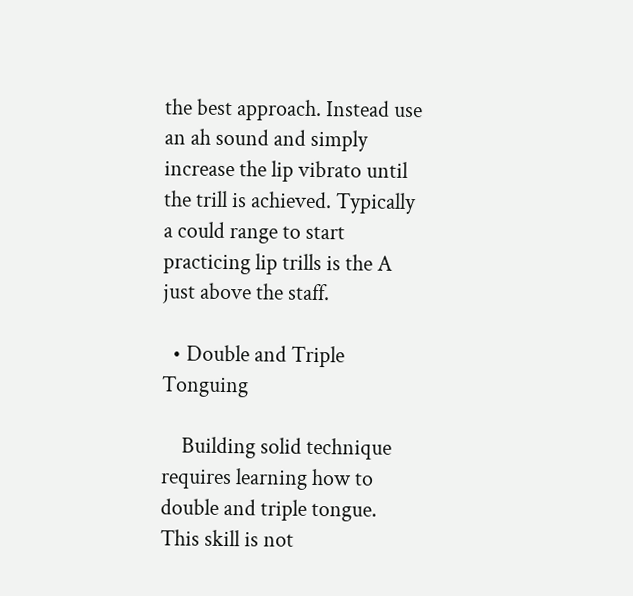the best approach. Instead use an ah sound and simply increase the lip vibrato until the trill is achieved. Typically a could range to start practicing lip trills is the A just above the staff.

  • Double and Triple Tonguing

    Building solid technique requires learning how to double and triple tongue. This skill is not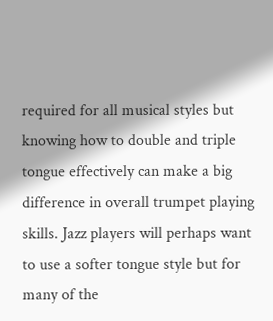required for all musical styles but knowing how to double and triple tongue effectively can make a big difference in overall trumpet playing skills. Jazz players will perhaps want to use a softer tongue style but for many of the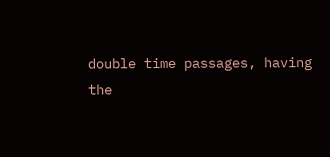double time passages, having the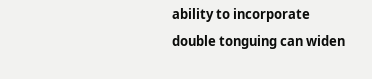ability to incorporate double tonguing can widen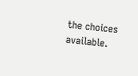the choices available.